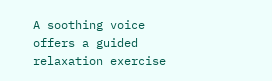A soothing voice offers a guided relaxation exercise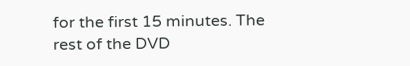for the first 15 minutes. The rest of the DVD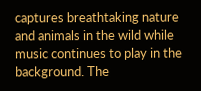captures breathtaking nature and animals in the wild while music continues to play in the background. The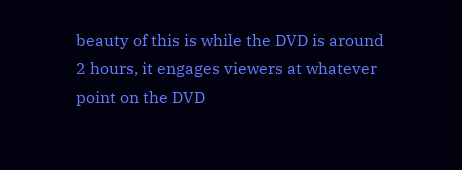beauty of this is while the DVD is around 2 hours, it engages viewers at whatever point on the DVD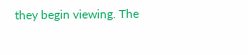they begin viewing. The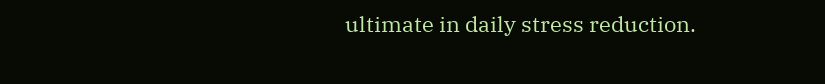ultimate in daily stress reduction.